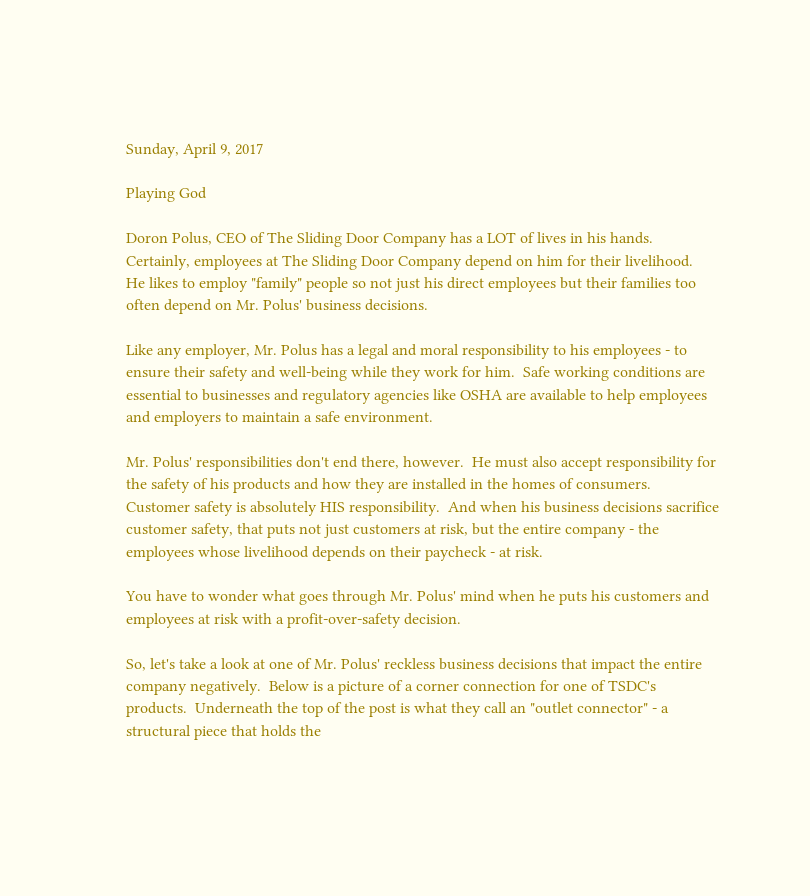Sunday, April 9, 2017

Playing God

Doron Polus, CEO of The Sliding Door Company has a LOT of lives in his hands.  Certainly, employees at The Sliding Door Company depend on him for their livelihood.
He likes to employ "family" people so not just his direct employees but their families too often depend on Mr. Polus' business decisions.

Like any employer, Mr. Polus has a legal and moral responsibility to his employees - to ensure their safety and well-being while they work for him.  Safe working conditions are essential to businesses and regulatory agencies like OSHA are available to help employees and employers to maintain a safe environment.

Mr. Polus' responsibilities don't end there, however.  He must also accept responsibility for the safety of his products and how they are installed in the homes of consumers.  Customer safety is absolutely HIS responsibility.  And when his business decisions sacrifice customer safety, that puts not just customers at risk, but the entire company - the employees whose livelihood depends on their paycheck - at risk.

You have to wonder what goes through Mr. Polus' mind when he puts his customers and employees at risk with a profit-over-safety decision.

So, let's take a look at one of Mr. Polus' reckless business decisions that impact the entire company negatively.  Below is a picture of a corner connection for one of TSDC's products.  Underneath the top of the post is what they call an "outlet connector" - a structural piece that holds the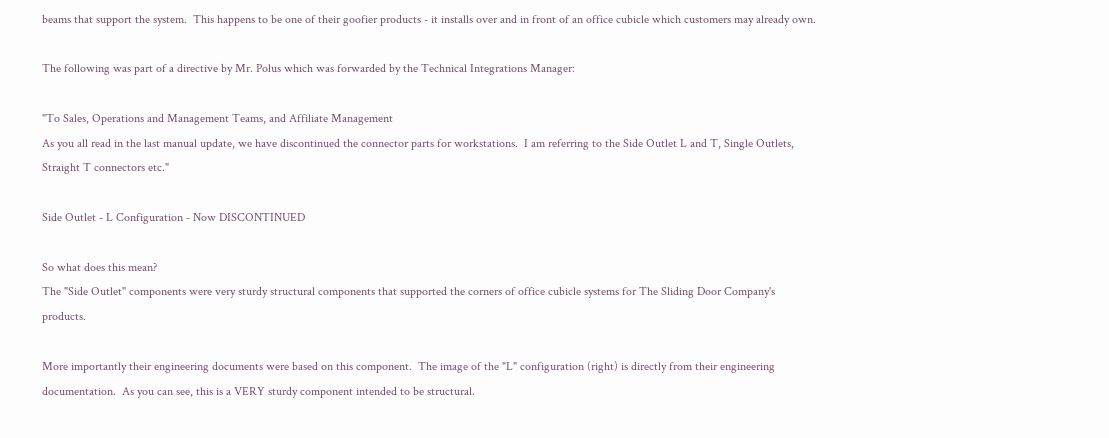beams that support the system.  This happens to be one of their goofier products - it installs over and in front of an office cubicle which customers may already own.

The following was part of a directive by Mr. Polus which was forwarded by the Technical Integrations Manager:

"To Sales, Operations and Management Teams, and Affiliate Management
As you all read in the last manual update, we have discontinued the connector parts for workstations.  I am referring to the Side Outlet L and T, Single Outlets, Straight T connectors etc."

Side Outlet - L Configuration - Now DISCONTINUED

So what does this mean?
The "Side Outlet" components were very sturdy structural components that supported the corners of office cubicle systems for The Sliding Door Company's products.

More importantly their engineering documents were based on this component.  The image of the "L" configuration (right) is directly from their engineering documentation.  As you can see, this is a VERY sturdy component intended to be structural.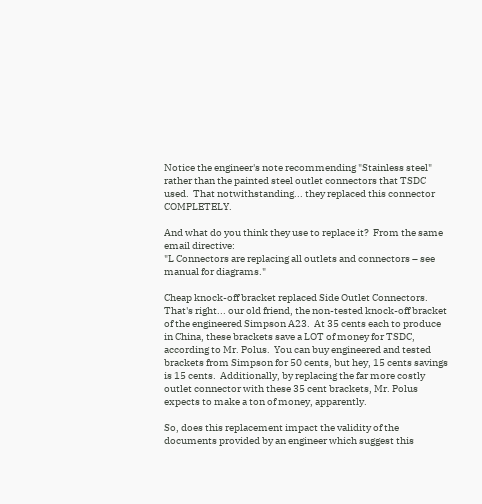Notice the engineer's note recommending "Stainless steel" rather than the painted steel outlet connectors that TSDC used.  That notwithstanding... they replaced this connector COMPLETELY.

And what do you think they use to replace it?  From the same email directive:
"L Connectors are replacing all outlets and connectors – see manual for diagrams."

Cheap knock-off bracket replaced Side Outlet Connectors.
That's right... our old friend, the non-tested knock-off bracket of the engineered Simpson A23.  At 35 cents each to produce in China, these brackets save a LOT of money for TSDC, according to Mr. Polus.  You can buy engineered and tested brackets from Simpson for 50 cents, but hey, 15 cents savings is 15 cents.  Additionally, by replacing the far more costly outlet connector with these 35 cent brackets, Mr. Polus expects to make a ton of money, apparently.

So, does this replacement impact the validity of the documents provided by an engineer which suggest this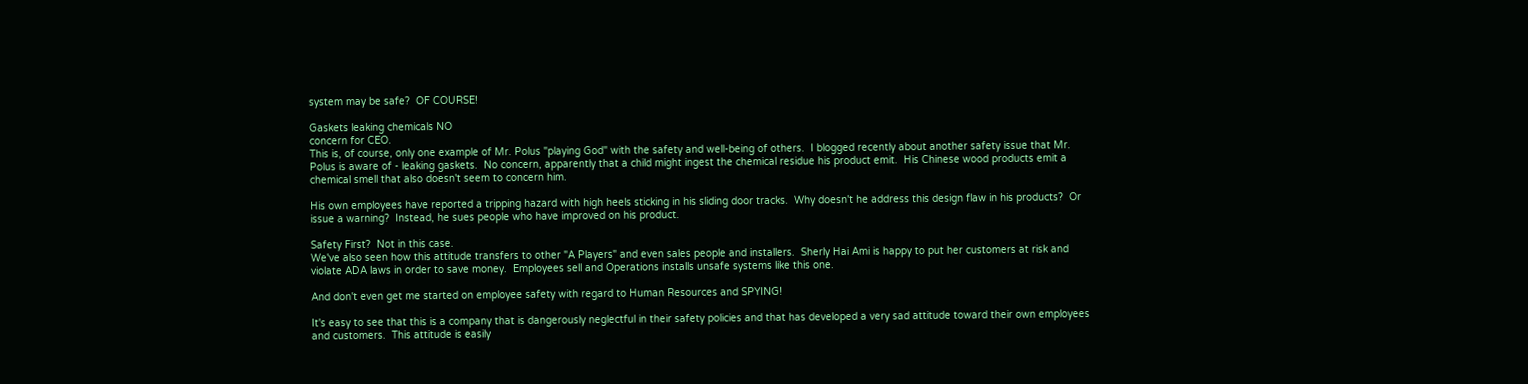system may be safe?  OF COURSE!

Gaskets leaking chemicals NO
concern for CEO.
This is, of course, only one example of Mr. Polus "playing God" with the safety and well-being of others.  I blogged recently about another safety issue that Mr. Polus is aware of - leaking gaskets.  No concern, apparently that a child might ingest the chemical residue his product emit.  His Chinese wood products emit a chemical smell that also doesn't seem to concern him.

His own employees have reported a tripping hazard with high heels sticking in his sliding door tracks.  Why doesn't he address this design flaw in his products?  Or issue a warning?  Instead, he sues people who have improved on his product.

Safety First?  Not in this case.
We've also seen how this attitude transfers to other "A Players" and even sales people and installers.  Sherly Hai Ami is happy to put her customers at risk and violate ADA laws in order to save money.  Employees sell and Operations installs unsafe systems like this one.

And don't even get me started on employee safety with regard to Human Resources and SPYING!

It's easy to see that this is a company that is dangerously neglectful in their safety policies and that has developed a very sad attitude toward their own employees and customers.  This attitude is easily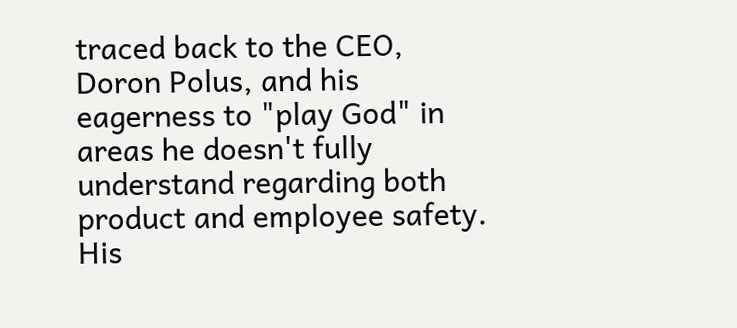traced back to the CEO, Doron Polus, and his eagerness to "play God" in areas he doesn't fully understand regarding both product and employee safety.  His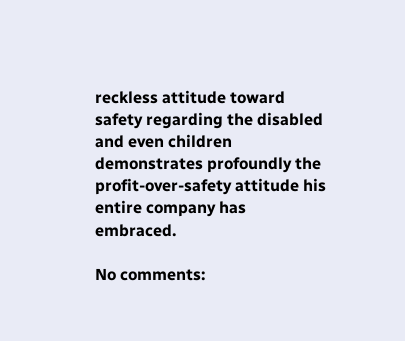reckless attitude toward safety regarding the disabled and even children demonstrates profoundly the profit-over-safety attitude his entire company has embraced.

No comments: